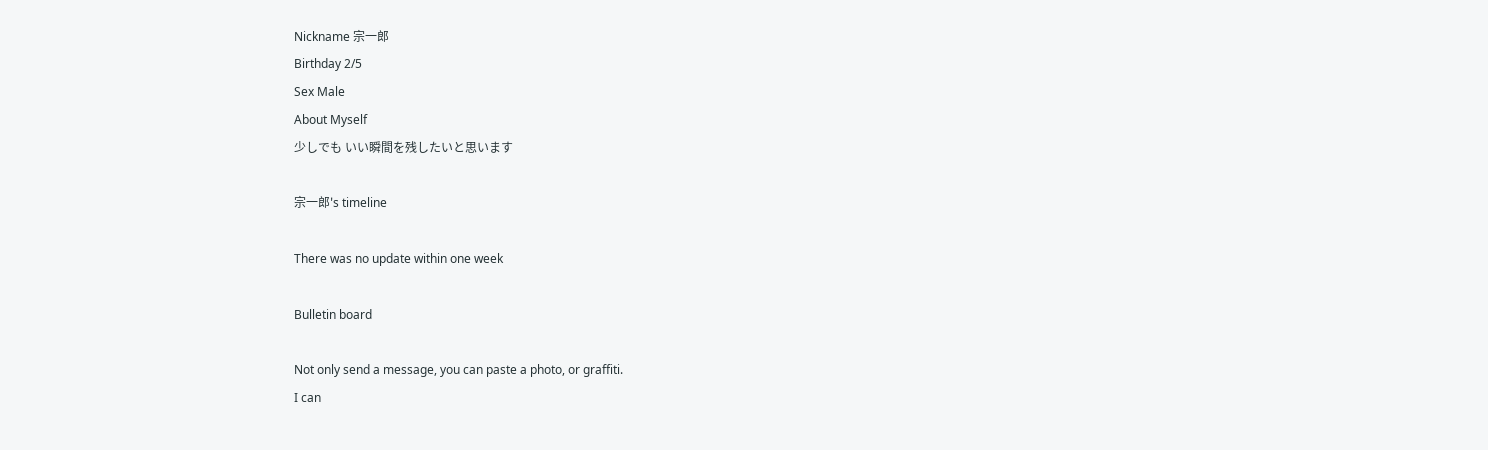Nickname 宗一郎
Birthday 2/5
Sex Male
About Myself
少しでも いい瞬間を残したいと思います

宗一郎's timeline

There was no update within one week

Bulletin board

Not only send a message, you can paste a photo, or graffiti.
I can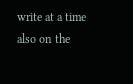write at a time also on the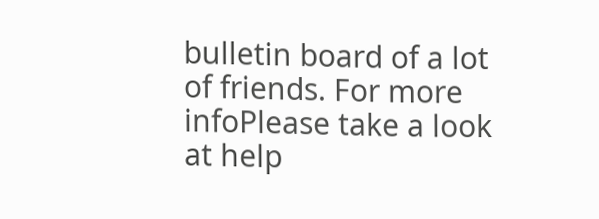bulletin board of a lot of friends. For more infoPlease take a look at help